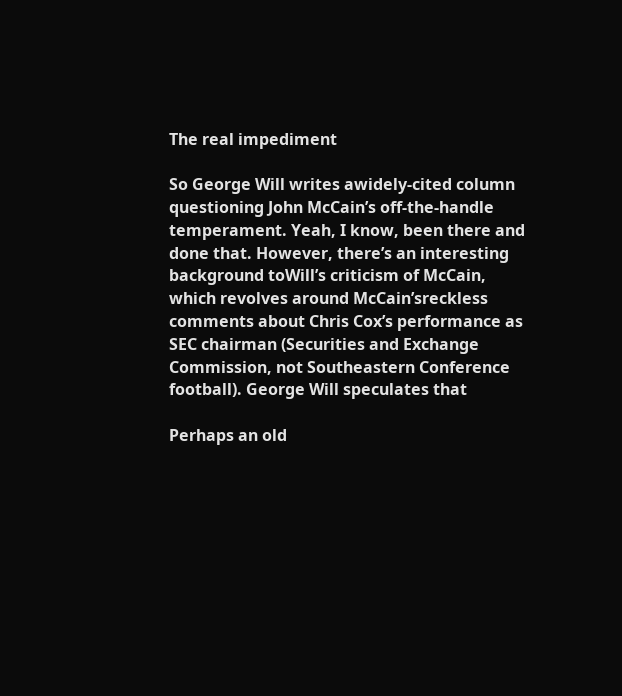The real impediment

So George Will writes awidely-cited column questioning John McCain’s off-the-handle temperament. Yeah, I know, been there and done that. However, there’s an interesting background toWill’s criticism of McCain, which revolves around McCain’sreckless comments about Chris Cox’s performance as SEC chairman (Securities and Exchange Commission, not Southeastern Conference football). George Will speculates that

Perhaps an old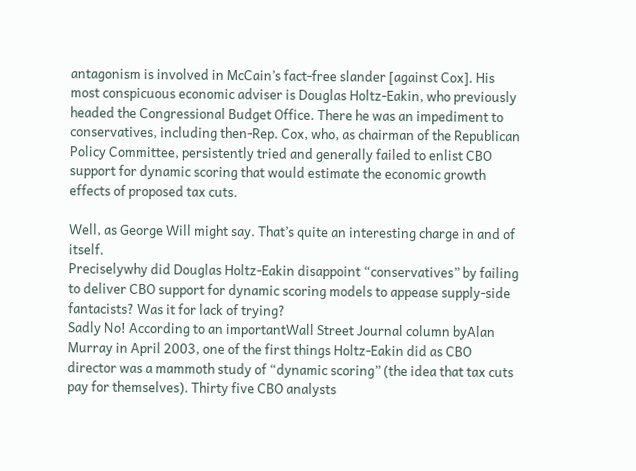antagonism is involved in McCain’s fact-free slander [against Cox]. His most conspicuous economic adviser is Douglas Holtz-Eakin, who previously headed the Congressional Budget Office. There he was an impediment to conservatives, including then-Rep. Cox, who, as chairman of the Republican Policy Committee, persistently tried and generally failed to enlist CBO support for dynamic scoring that would estimate the economic growth effects of proposed tax cuts.

Well, as George Will might say. That’s quite an interesting charge in and of itself.
Preciselywhy did Douglas Holtz-Eakin disappoint “conservatives” by failing to deliver CBO support for dynamic scoring models to appease supply-side fantacists? Was it for lack of trying?
Sadly No! According to an importantWall Street Journal column byAlan Murray in April 2003, one of the first things Holtz-Eakin did as CBO director was a mammoth study of “dynamic scoring” (the idea that tax cuts pay for themselves). Thirty five CBO analysts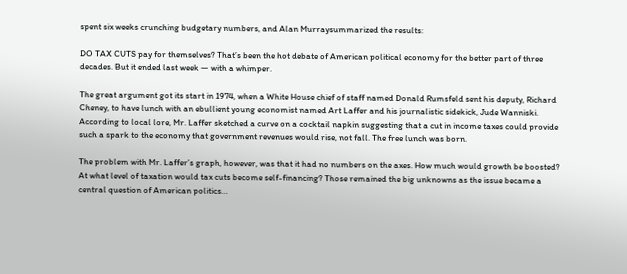spent six weeks crunching budgetary numbers, and Alan Murraysummarized the results:

DO TAX CUTS pay for themselves? That’s been the hot debate of American political economy for the better part of three decades. But it ended last week — with a whimper.

The great argument got its start in 1974, when a White House chief of staff named Donald Rumsfeld sent his deputy, Richard Cheney, to have lunch with an ebullient young economist named Art Laffer and his journalistic sidekick, Jude Wanniski. According to local lore, Mr. Laffer sketched a curve on a cocktail napkin suggesting that a cut in income taxes could provide such a spark to the economy that government revenues would rise, not fall. The free lunch was born.

The problem with Mr. Laffer’s graph, however, was that it had no numbers on the axes. How much would growth be boosted? At what level of taxation would tax cuts become self-financing? Those remained the big unknowns as the issue became a central question of American politics…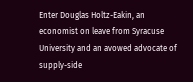Enter Douglas Holtz-Eakin, an economist on leave from Syracuse University and an avowed advocate of supply-side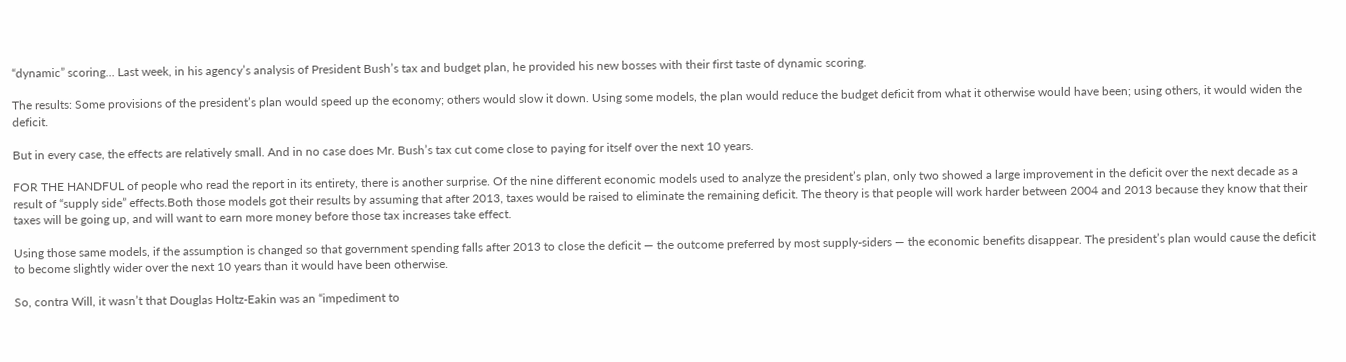“dynamic” scoring… Last week, in his agency’s analysis of President Bush’s tax and budget plan, he provided his new bosses with their first taste of dynamic scoring.

The results: Some provisions of the president’s plan would speed up the economy; others would slow it down. Using some models, the plan would reduce the budget deficit from what it otherwise would have been; using others, it would widen the deficit.

But in every case, the effects are relatively small. And in no case does Mr. Bush’s tax cut come close to paying for itself over the next 10 years.

FOR THE HANDFUL of people who read the report in its entirety, there is another surprise. Of the nine different economic models used to analyze the president’s plan, only two showed a large improvement in the deficit over the next decade as a result of “supply side” effects.Both those models got their results by assuming that after 2013, taxes would be raised to eliminate the remaining deficit. The theory is that people will work harder between 2004 and 2013 because they know that their taxes will be going up, and will want to earn more money before those tax increases take effect.

Using those same models, if the assumption is changed so that government spending falls after 2013 to close the deficit — the outcome preferred by most supply-siders — the economic benefits disappear. The president’s plan would cause the deficit to become slightly wider over the next 10 years than it would have been otherwise.

So, contra Will, it wasn’t that Douglas Holtz-Eakin was an “impediment to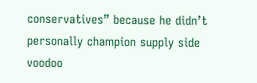conservatives” because he didn’t personally champion supply side voodoo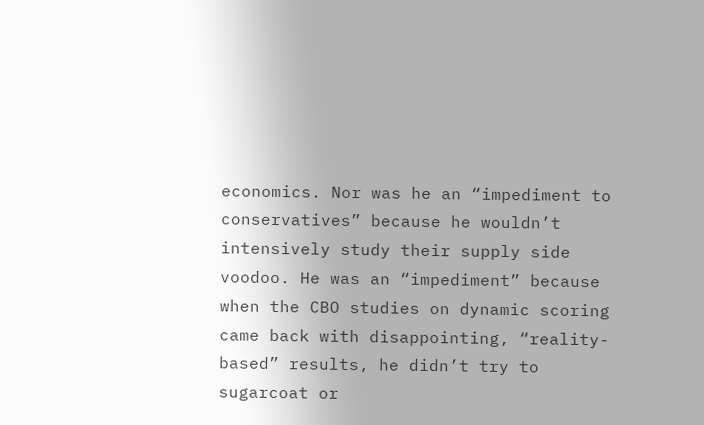economics. Nor was he an “impediment to conservatives” because he wouldn’t intensively study their supply side voodoo. He was an “impediment” because when the CBO studies on dynamic scoring came back with disappointing, “reality-based” results, he didn’t try to sugarcoat or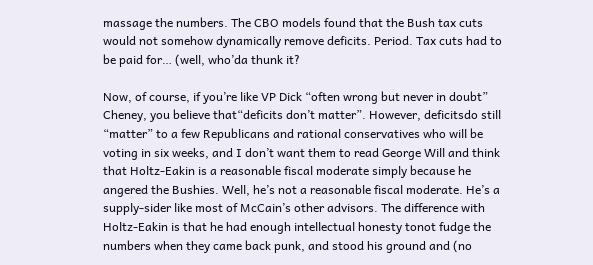massage the numbers. The CBO models found that the Bush tax cuts would not somehow dynamically remove deficits. Period. Tax cuts had to be paid for… (well, who’da thunk it?

Now, of course, if you’re like VP Dick “often wrong but never in doubt” Cheney, you believe that“deficits don’t matter”. However, deficitsdo still “matter” to a few Republicans and rational conservatives who will be voting in six weeks, and I don’t want them to read George Will and think that Holtz-Eakin is a reasonable fiscal moderate simply because he angered the Bushies. Well, he’s not a reasonable fiscal moderate. He’s a supply-sider like most of McCain’s other advisors. The difference with Holtz-Eakin is that he had enough intellectual honesty tonot fudge the numbers when they came back punk, and stood his ground and (no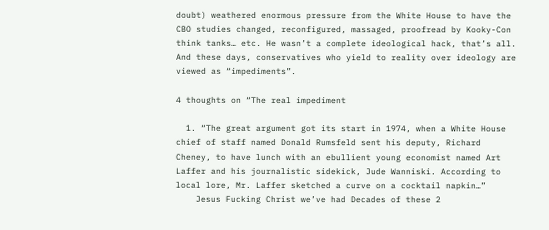doubt) weathered enormous pressure from the White House to have the CBO studies changed, reconfigured, massaged, proofread by Kooky-Con think tanks… etc. He wasn’t a complete ideological hack, that’s all. And these days, conservatives who yield to reality over ideology are viewed as “impediments”.

4 thoughts on “The real impediment

  1. “The great argument got its start in 1974, when a White House chief of staff named Donald Rumsfeld sent his deputy, Richard Cheney, to have lunch with an ebullient young economist named Art Laffer and his journalistic sidekick, Jude Wanniski. According to local lore, Mr. Laffer sketched a curve on a cocktail napkin…”
    Jesus Fucking Christ we’ve had Decades of these 2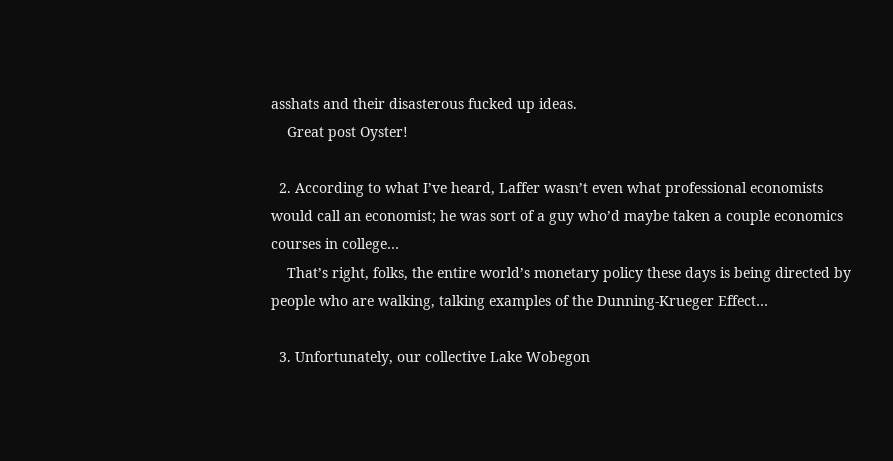asshats and their disasterous fucked up ideas.
    Great post Oyster!

  2. According to what I’ve heard, Laffer wasn’t even what professional economists would call an economist; he was sort of a guy who’d maybe taken a couple economics courses in college…
    That’s right, folks, the entire world’s monetary policy these days is being directed by people who are walking, talking examples of the Dunning-Krueger Effect…

  3. Unfortunately, our collective Lake Wobegon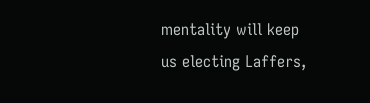mentality will keep us electing Laffers,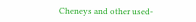Cheneys and other used-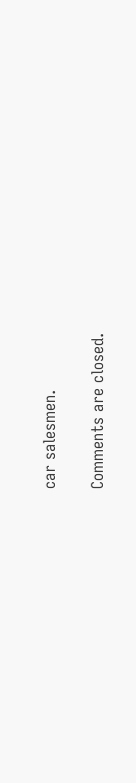car salesmen.

Comments are closed.